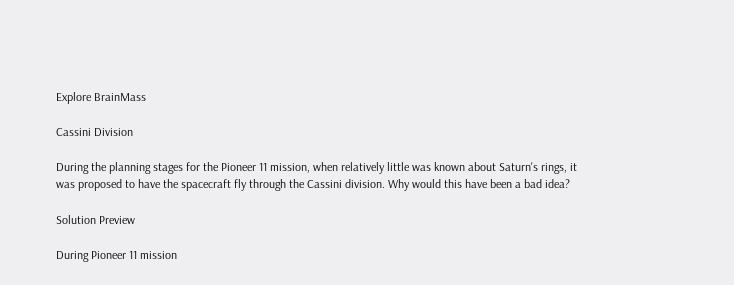Explore BrainMass

Cassini Division

During the planning stages for the Pioneer 11 mission, when relatively little was known about Saturn's rings, it was proposed to have the spacecraft fly through the Cassini division. Why would this have been a bad idea?

Solution Preview

During Pioneer 11 mission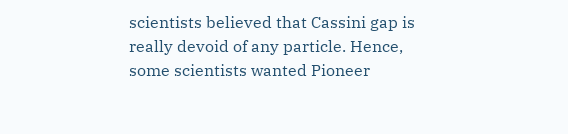scientists believed that Cassini gap is really devoid of any particle. Hence, some scientists wanted Pioneer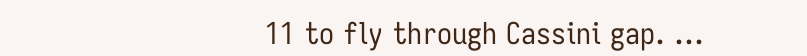11 to fly through Cassini gap. ...